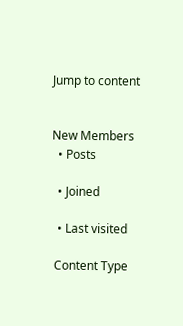Jump to content


New Members
  • Posts

  • Joined

  • Last visited

 Content Type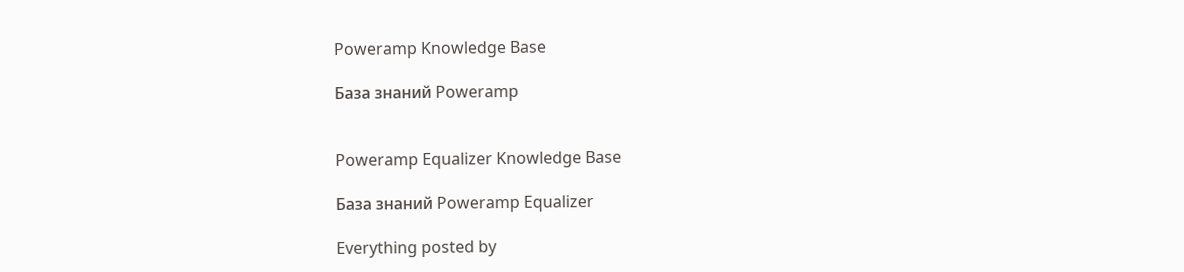Poweramp Knowledge Base

База знаний Poweramp


Poweramp Equalizer Knowledge Base

База знаний Poweramp Equalizer

Everything posted by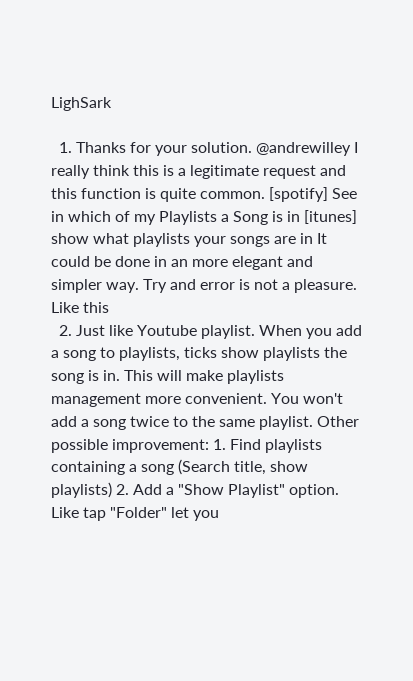LighSark

  1. Thanks for your solution. @andrewilley I really think this is a legitimate request and this function is quite common. [spotify] See in which of my Playlists a Song is in [itunes] show what playlists your songs are in It could be done in an more elegant and simpler way. Try and error is not a pleasure. Like this
  2. Just like Youtube playlist. When you add a song to playlists, ticks show playlists the song is in. This will make playlists management more convenient. You won't add a song twice to the same playlist. Other possible improvement: 1. Find playlists containing a song (Search title, show playlists) 2. Add a "Show Playlist" option. Like tap "Folder" let you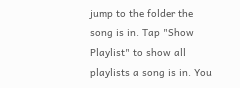jump to the folder the song is in. Tap "Show Playlist" to show all playlists a song is in. You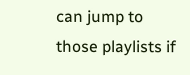can jump to those playlists if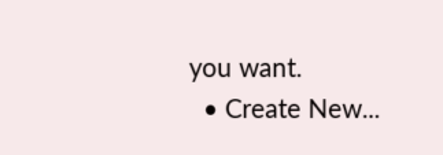you want.
  • Create New...